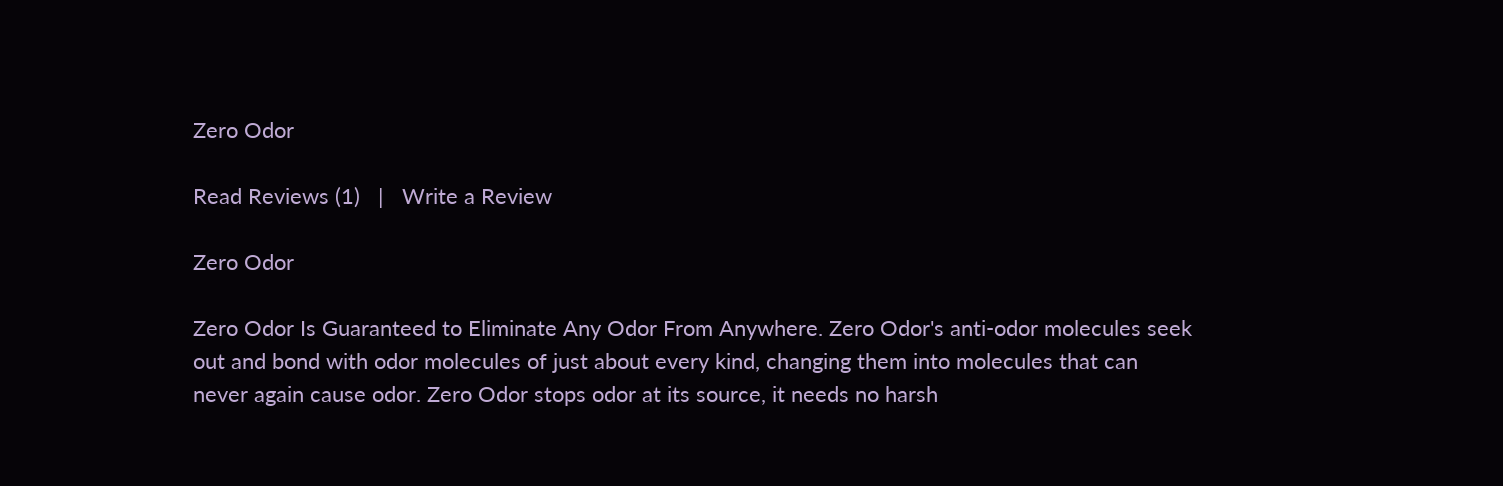Zero Odor

Read Reviews (1)   |   Write a Review

Zero Odor

Zero Odor Is Guaranteed to Eliminate Any Odor From Anywhere. Zero Odor's anti-odor molecules seek out and bond with odor molecules of just about every kind, changing them into molecules that can never again cause odor. Zero Odor stops odor at its source, it needs no harsh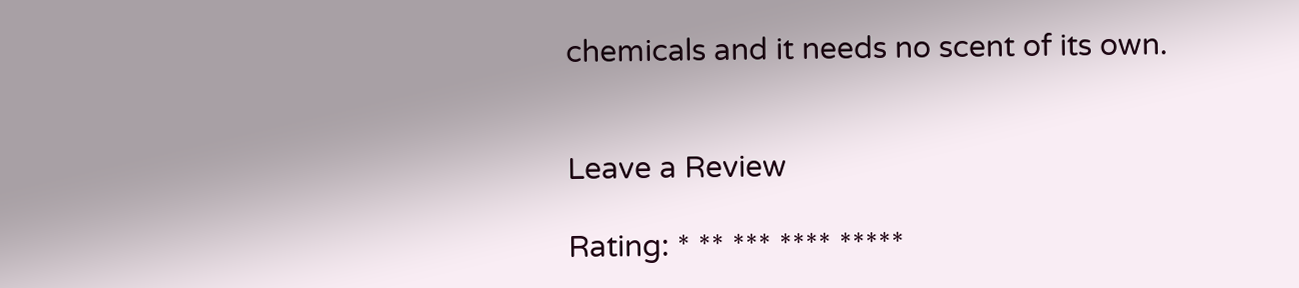chemicals and it needs no scent of its own.


Leave a Review

Rating: * ** *** **** *****